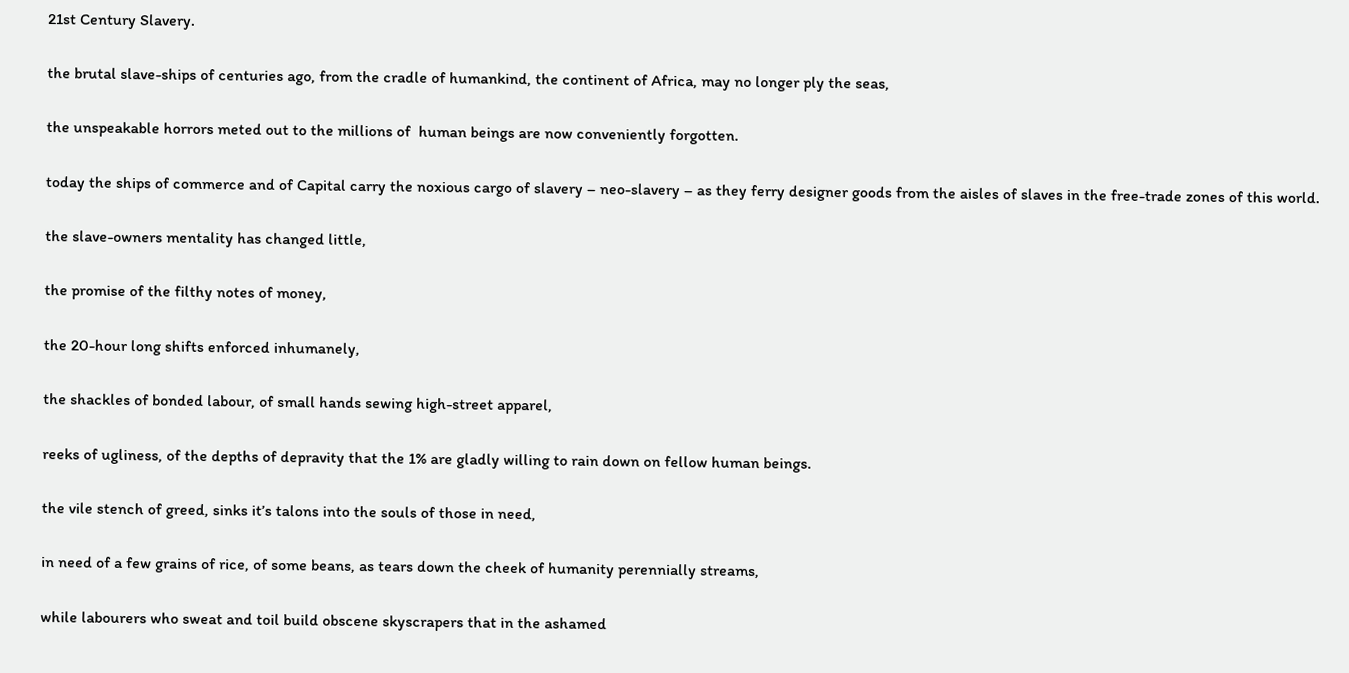21st Century Slavery.

the brutal slave-ships of centuries ago, from the cradle of humankind, the continent of Africa, may no longer ply the seas,

the unspeakable horrors meted out to the millions of  human beings are now conveniently forgotten.

today the ships of commerce and of Capital carry the noxious cargo of slavery – neo-slavery – as they ferry designer goods from the aisles of slaves in the free-trade zones of this world.

the slave-owners mentality has changed little,

the promise of the filthy notes of money,

the 20-hour long shifts enforced inhumanely,

the shackles of bonded labour, of small hands sewing high-street apparel,

reeks of ugliness, of the depths of depravity that the 1% are gladly willing to rain down on fellow human beings.

the vile stench of greed, sinks it’s talons into the souls of those in need,

in need of a few grains of rice, of some beans, as tears down the cheek of humanity perennially streams,

while labourers who sweat and toil build obscene skyscrapers that in the ashamed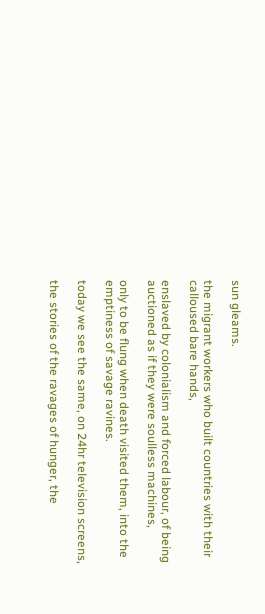sun gleams.

the migrant workers who built countries with their calloused bare hands,

enslaved by colonialism and forced labour, of being auctioned as if they were soulless machines,

only to be flung when death visited them, into the emptiness of savage ravines.

today we see the same, on 24hr television screens,

the stories of the ravages of hunger, the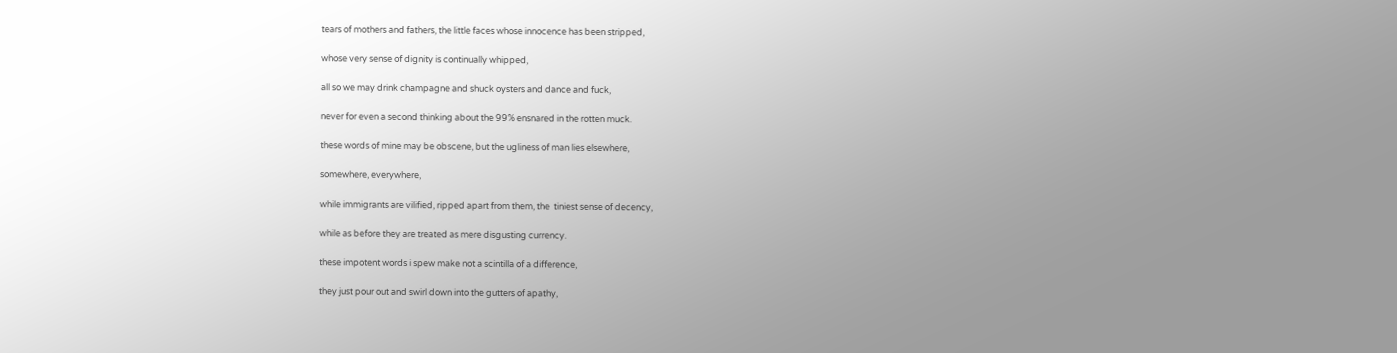tears of mothers and fathers, the little faces whose innocence has been stripped,

whose very sense of dignity is continually whipped,

all so we may drink champagne and shuck oysters and dance and fuck,

never for even a second thinking about the 99% ensnared in the rotten muck.

these words of mine may be obscene, but the ugliness of man lies elsewhere,

somewhere, everywhere,

while immigrants are vilified, ripped apart from them, the  tiniest sense of decency,

while as before they are treated as mere disgusting currency.

these impotent words i spew make not a scintilla of a difference,

they just pour out and swirl down into the gutters of apathy,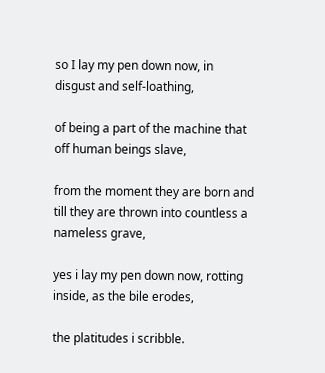so I lay my pen down now, in disgust and self-loathing,

of being a part of the machine that off human beings slave,

from the moment they are born and till they are thrown into countless a nameless grave,

yes i lay my pen down now, rotting inside, as the bile erodes,

the platitudes i scribble.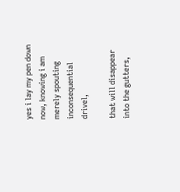yes i lay my pen down now, knowing i am merely spouting inconsequential drivel,

that will disappear into the gutters,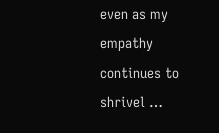even as my empathy continues to shrivel …